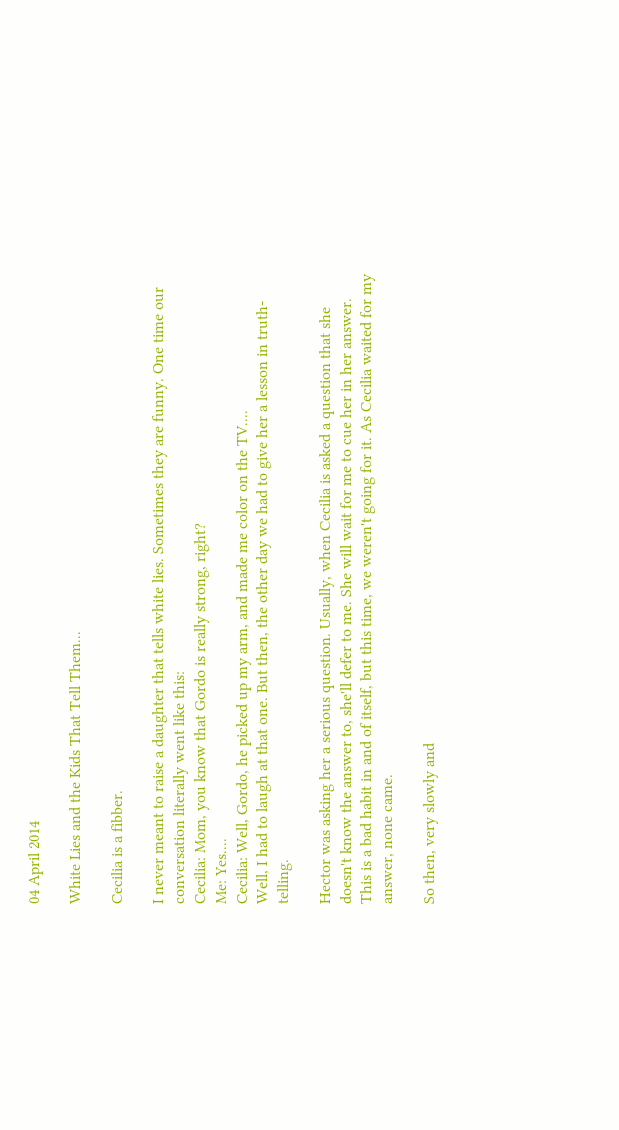04 April 2014

White Lies and the Kids That Tell Them...

Cecilia is a fibber.

I never meant to raise a daughter that tells white lies. Sometimes they are funny. One time our conversation literally went like this:
Cecilia: Mom, you know that Gordo is really strong, right?
Me: Yes....
Cecilia: Well, Gordo, he picked up my arm, and made me color on the TV....
Well, I had to laugh at that one. But then, the other day we had to give her a lesson in truth-telling.

Hector was asking her a serious question. Usually, when Cecilia is asked a question that she doesn't know the answer to, she'll defer to me. She will wait for me to cue her in her answer. This is a bad habit in and of itself, but this time, we weren't going for it. As Cecilia waited for my answer, none came.

So then, very slowly and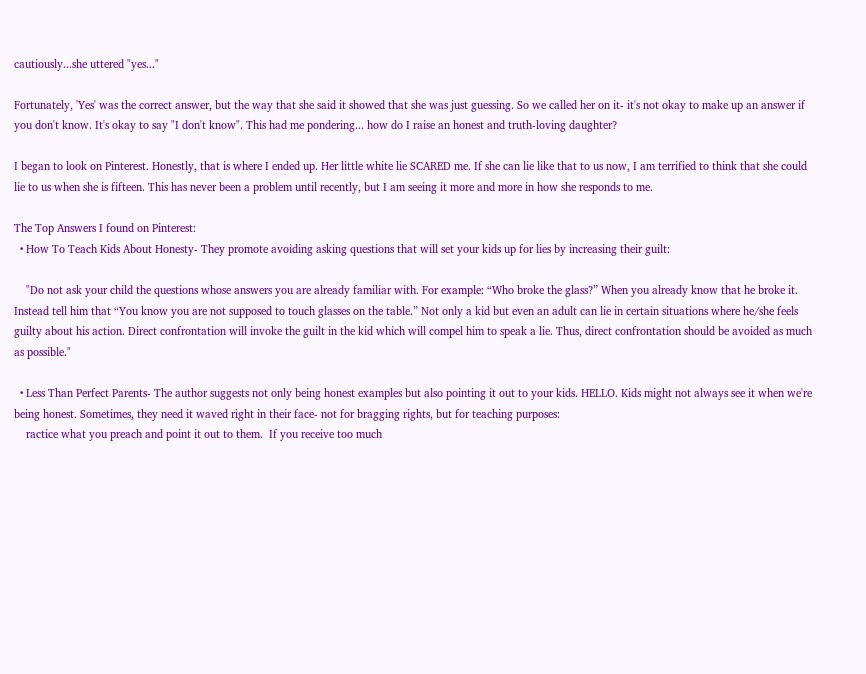cautiously...she uttered "yes..."

Fortunately, 'Yes' was the correct answer, but the way that she said it showed that she was just guessing. So we called her on it- it's not okay to make up an answer if you don't know. It's okay to say "I don't know". This had me pondering... how do I raise an honest and truth-loving daughter?

I began to look on Pinterest. Honestly, that is where I ended up. Her little white lie SCARED me. If she can lie like that to us now, I am terrified to think that she could lie to us when she is fifteen. This has never been a problem until recently, but I am seeing it more and more in how she responds to me.

The Top Answers I found on Pinterest:
  • How To Teach Kids About Honesty- They promote avoiding asking questions that will set your kids up for lies by increasing their guilt:

    "Do not ask your child the questions whose answers you are already familiar with. For example: “Who broke the glass?” When you already know that he broke it. Instead tell him that “You know you are not supposed to touch glasses on the table.” Not only a kid but even an adult can lie in certain situations where he/she feels guilty about his action. Direct confrontation will invoke the guilt in the kid which will compel him to speak a lie. Thus, direct confrontation should be avoided as much as possible."

  • Less Than Perfect Parents- The author suggests not only being honest examples but also pointing it out to your kids. HELLO. Kids might not always see it when we're being honest. Sometimes, they need it waved right in their face- not for bragging rights, but for teaching purposes:
    ractice what you preach and point it out to them.  If you receive too much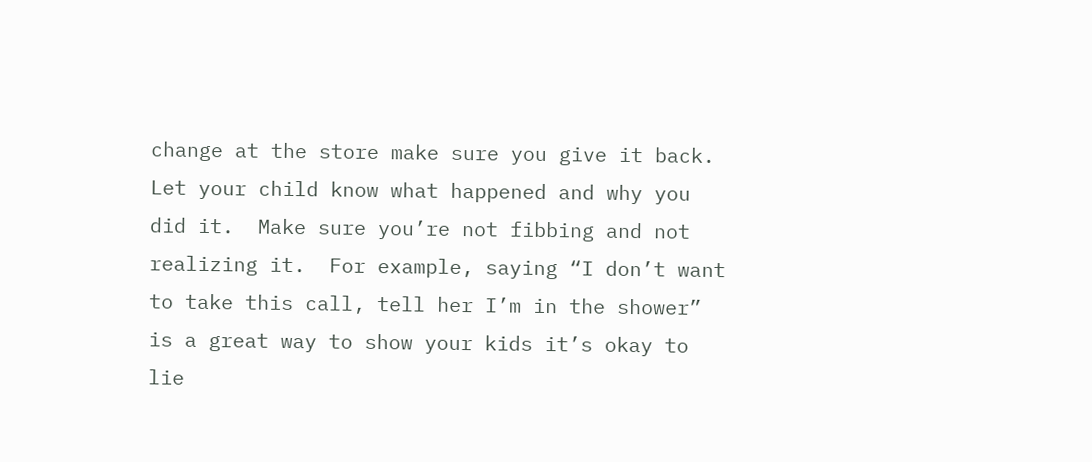change at the store make sure you give it back.  Let your child know what happened and why you did it.  Make sure you’re not fibbing and not realizing it.  For example, saying “I don’t want to take this call, tell her I’m in the shower”  is a great way to show your kids it’s okay to lie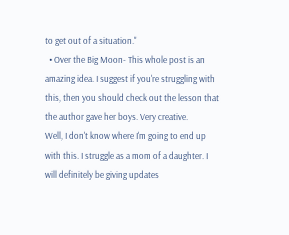to get out of a situation."
  • Over the Big Moon- This whole post is an amazing idea. I suggest if you're struggling with this, then you should check out the lesson that the author gave her boys. Very creative.
Well, I don't know where I'm going to end up with this. I struggle as a mom of a daughter. I will definitely be giving updates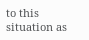to this situation as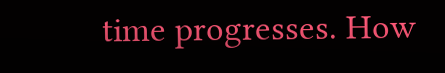time progresses. How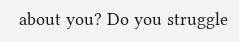about you? Do you struggle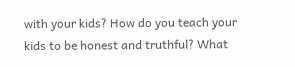with your kids? How do you teach your kids to be honest and truthful? What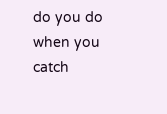do you do when you catch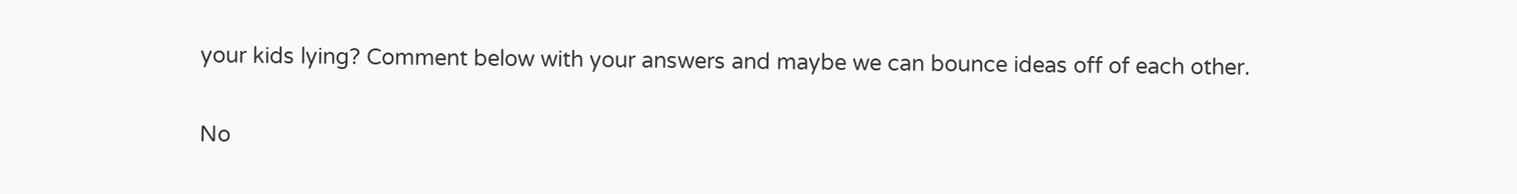your kids lying? Comment below with your answers and maybe we can bounce ideas off of each other.

No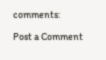comments:

Post a Comment